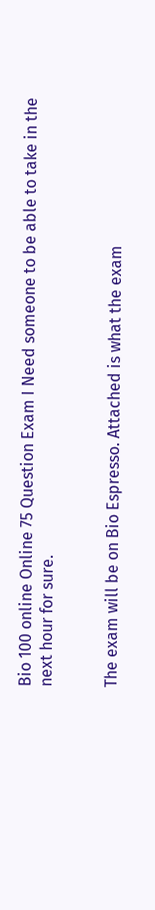Bio 100 online Online 75 Question Exam I Need someone to be able to take in the next hour for sure.


The exam will be on Bio Espresso. Attached is what the exam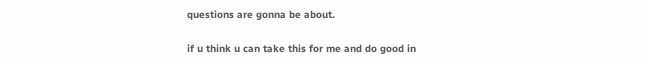questions are gonna be about.

if u think u can take this for me and do good in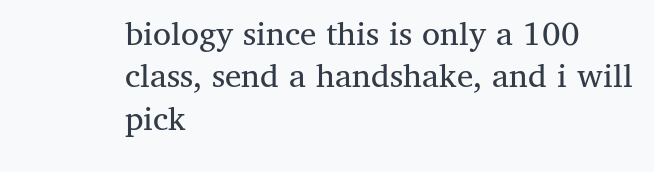biology since this is only a 100 class, send a handshake, and i will pick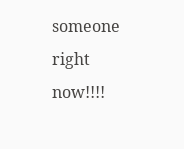someone right now!!!!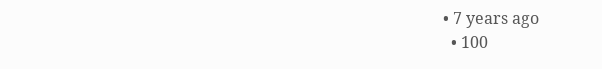• 7 years ago
  • 100